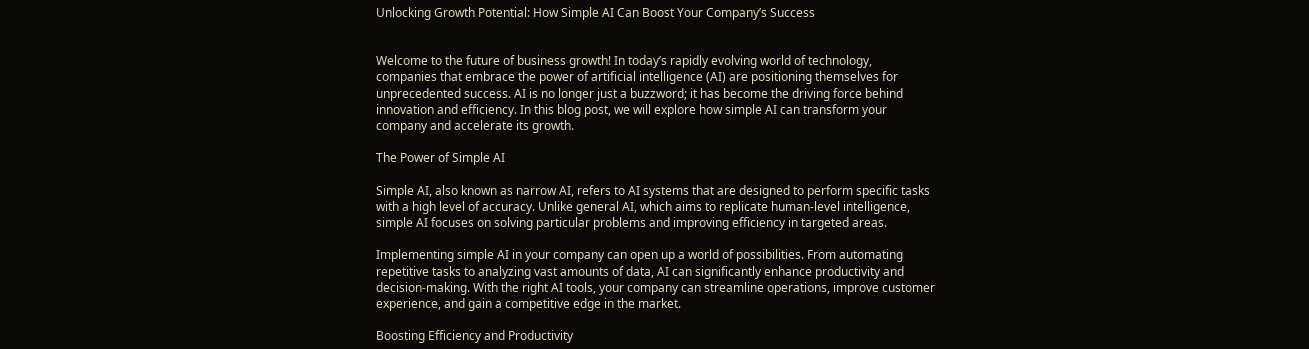Unlocking Growth Potential: How Simple AI Can Boost Your Company’s Success


Welcome to the future of business growth! In today’s rapidly evolving world of technology, companies that embrace the power of artificial intelligence (AI) are positioning themselves for unprecedented success. AI is no longer just a buzzword; it has become the driving force behind innovation and efficiency. In this blog post, we will explore how simple AI can transform your company and accelerate its growth.

The Power of Simple AI

Simple AI, also known as narrow AI, refers to AI systems that are designed to perform specific tasks with a high level of accuracy. Unlike general AI, which aims to replicate human-level intelligence, simple AI focuses on solving particular problems and improving efficiency in targeted areas.

Implementing simple AI in your company can open up a world of possibilities. From automating repetitive tasks to analyzing vast amounts of data, AI can significantly enhance productivity and decision-making. With the right AI tools, your company can streamline operations, improve customer experience, and gain a competitive edge in the market.

Boosting Efficiency and Productivity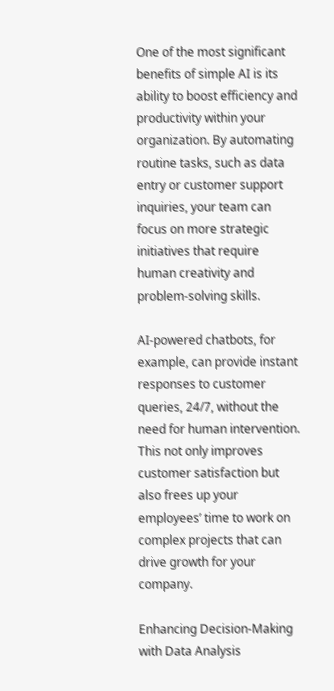One of the most significant benefits of simple AI is its ability to boost efficiency and productivity within your organization. By automating routine tasks, such as data entry or customer support inquiries, your team can focus on more strategic initiatives that require human creativity and problem-solving skills.

AI-powered chatbots, for example, can provide instant responses to customer queries, 24/7, without the need for human intervention. This not only improves customer satisfaction but also frees up your employees’ time to work on complex projects that can drive growth for your company.

Enhancing Decision-Making with Data Analysis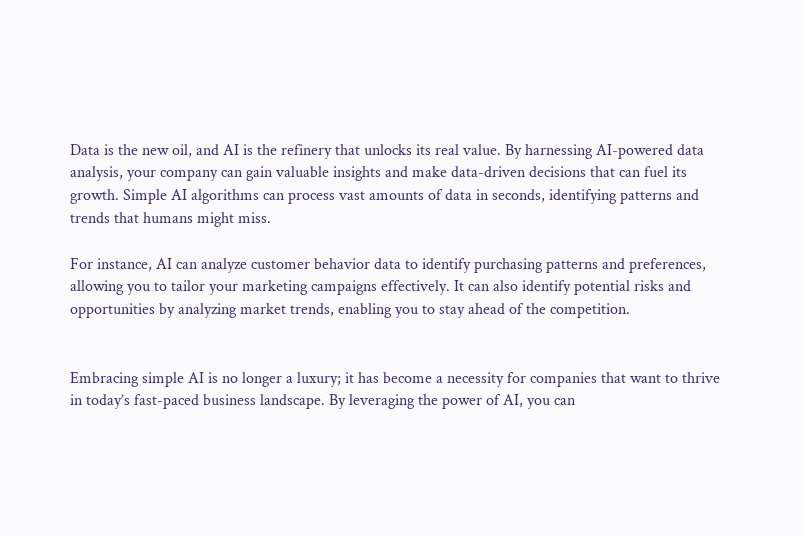Data is the new oil, and AI is the refinery that unlocks its real value. By harnessing AI-powered data analysis, your company can gain valuable insights and make data-driven decisions that can fuel its growth. Simple AI algorithms can process vast amounts of data in seconds, identifying patterns and trends that humans might miss.

For instance, AI can analyze customer behavior data to identify purchasing patterns and preferences, allowing you to tailor your marketing campaigns effectively. It can also identify potential risks and opportunities by analyzing market trends, enabling you to stay ahead of the competition.


Embracing simple AI is no longer a luxury; it has become a necessity for companies that want to thrive in today’s fast-paced business landscape. By leveraging the power of AI, you can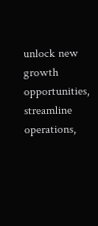unlock new growth opportunities, streamline operations,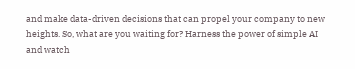and make data-driven decisions that can propel your company to new heights. So, what are you waiting for? Harness the power of simple AI and watch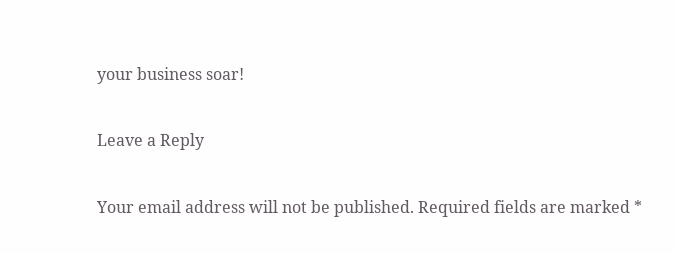your business soar!

Leave a Reply

Your email address will not be published. Required fields are marked *